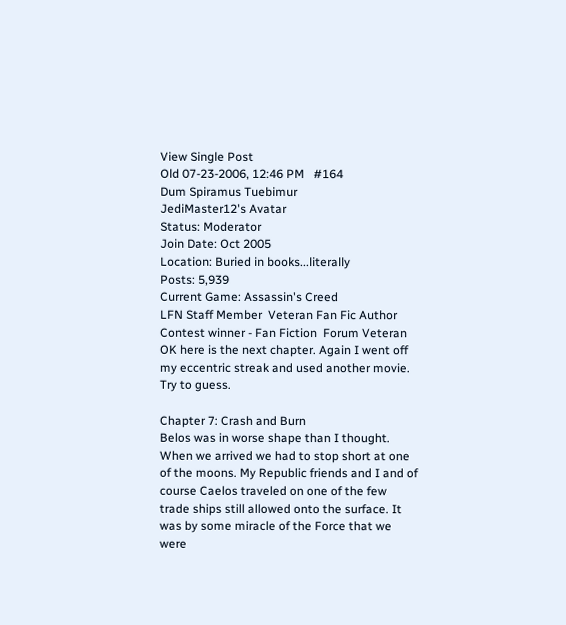View Single Post
Old 07-23-2006, 12:46 PM   #164
Dum Spiramus Tuebimur
JediMaster12's Avatar
Status: Moderator
Join Date: Oct 2005
Location: Buried in books...literally
Posts: 5,939
Current Game: Assassin's Creed
LFN Staff Member  Veteran Fan Fic Author  Contest winner - Fan Fiction  Forum Veteran
OK here is the next chapter. Again I went off my eccentric streak and used another movie. Try to guess.

Chapter 7: Crash and Burn
Belos was in worse shape than I thought. When we arrived we had to stop short at one of the moons. My Republic friends and I and of course Caelos traveled on one of the few trade ships still allowed onto the surface. It was by some miracle of the Force that we were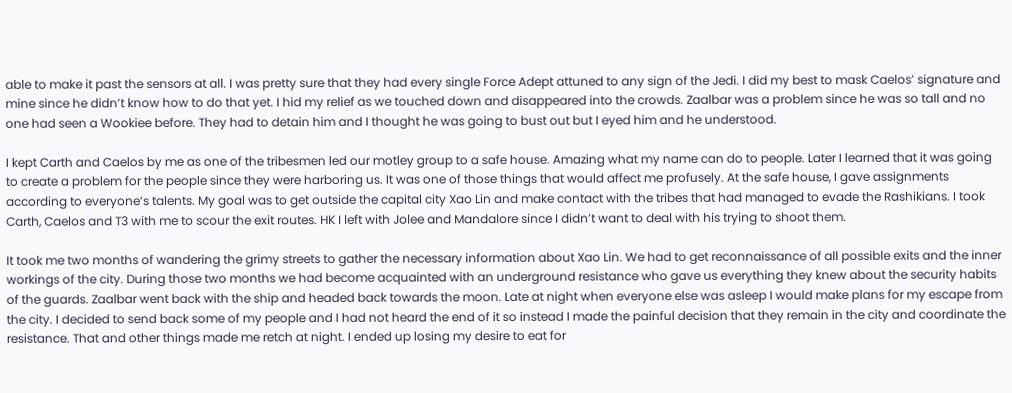able to make it past the sensors at all. I was pretty sure that they had every single Force Adept attuned to any sign of the Jedi. I did my best to mask Caelos’ signature and mine since he didn’t know how to do that yet. I hid my relief as we touched down and disappeared into the crowds. Zaalbar was a problem since he was so tall and no one had seen a Wookiee before. They had to detain him and I thought he was going to bust out but I eyed him and he understood.

I kept Carth and Caelos by me as one of the tribesmen led our motley group to a safe house. Amazing what my name can do to people. Later I learned that it was going to create a problem for the people since they were harboring us. It was one of those things that would affect me profusely. At the safe house, I gave assignments according to everyone’s talents. My goal was to get outside the capital city Xao Lin and make contact with the tribes that had managed to evade the Rashikians. I took Carth, Caelos and T3 with me to scour the exit routes. HK I left with Jolee and Mandalore since I didn’t want to deal with his trying to shoot them.

It took me two months of wandering the grimy streets to gather the necessary information about Xao Lin. We had to get reconnaissance of all possible exits and the inner workings of the city. During those two months we had become acquainted with an underground resistance who gave us everything they knew about the security habits of the guards. Zaalbar went back with the ship and headed back towards the moon. Late at night when everyone else was asleep I would make plans for my escape from the city. I decided to send back some of my people and I had not heard the end of it so instead I made the painful decision that they remain in the city and coordinate the resistance. That and other things made me retch at night. I ended up losing my desire to eat for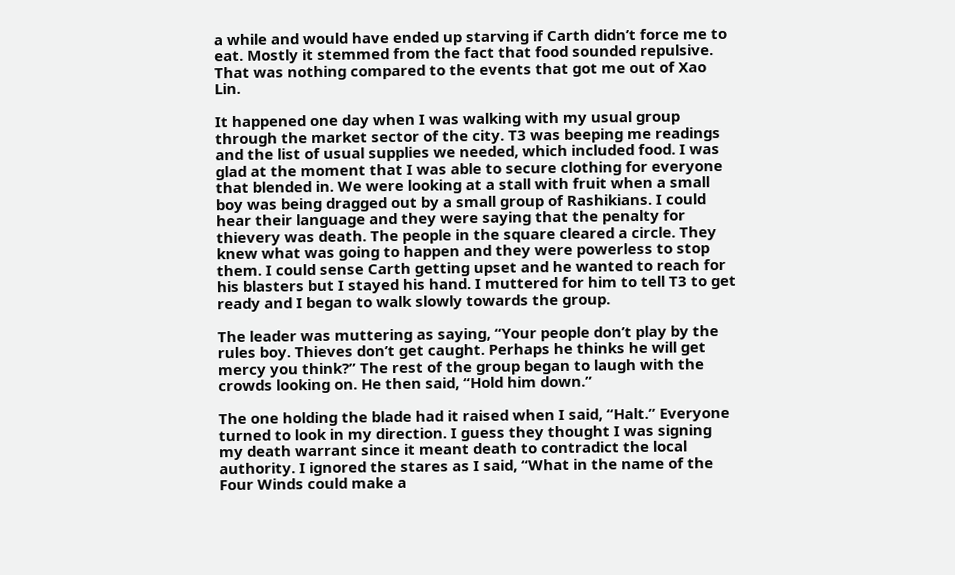a while and would have ended up starving if Carth didn’t force me to eat. Mostly it stemmed from the fact that food sounded repulsive. That was nothing compared to the events that got me out of Xao Lin.

It happened one day when I was walking with my usual group through the market sector of the city. T3 was beeping me readings and the list of usual supplies we needed, which included food. I was glad at the moment that I was able to secure clothing for everyone that blended in. We were looking at a stall with fruit when a small boy was being dragged out by a small group of Rashikians. I could hear their language and they were saying that the penalty for thievery was death. The people in the square cleared a circle. They knew what was going to happen and they were powerless to stop them. I could sense Carth getting upset and he wanted to reach for his blasters but I stayed his hand. I muttered for him to tell T3 to get ready and I began to walk slowly towards the group.

The leader was muttering as saying, “Your people don’t play by the rules boy. Thieves don’t get caught. Perhaps he thinks he will get mercy you think?” The rest of the group began to laugh with the crowds looking on. He then said, “Hold him down.”

The one holding the blade had it raised when I said, “Halt.” Everyone turned to look in my direction. I guess they thought I was signing my death warrant since it meant death to contradict the local authority. I ignored the stares as I said, “What in the name of the Four Winds could make a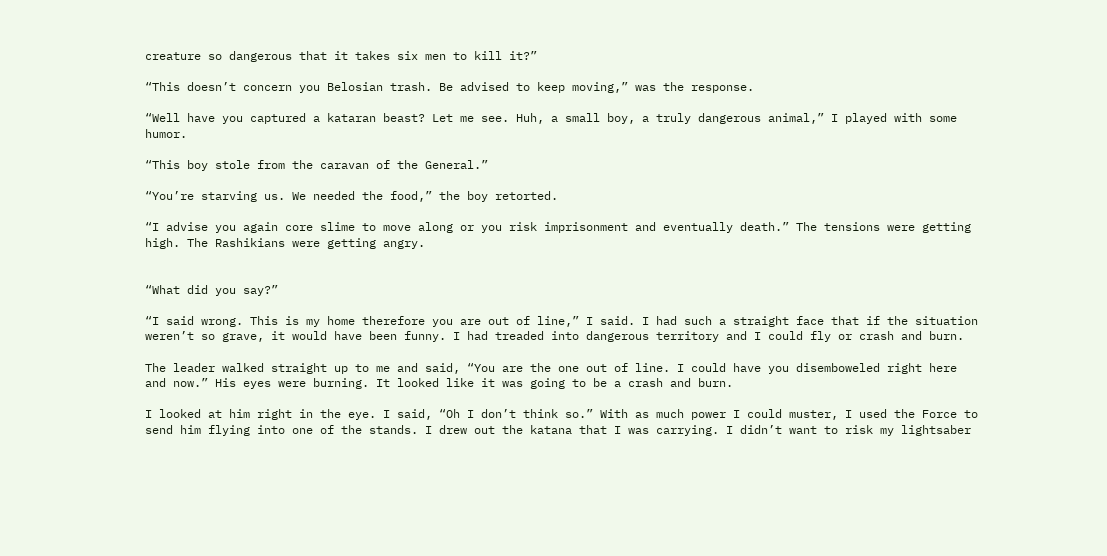creature so dangerous that it takes six men to kill it?”

“This doesn’t concern you Belosian trash. Be advised to keep moving,” was the response.

“Well have you captured a kataran beast? Let me see. Huh, a small boy, a truly dangerous animal,” I played with some humor.

“This boy stole from the caravan of the General.”

“You’re starving us. We needed the food,” the boy retorted.

“I advise you again core slime to move along or you risk imprisonment and eventually death.” The tensions were getting high. The Rashikians were getting angry.


“What did you say?”

“I said wrong. This is my home therefore you are out of line,” I said. I had such a straight face that if the situation weren’t so grave, it would have been funny. I had treaded into dangerous territory and I could fly or crash and burn.

The leader walked straight up to me and said, “You are the one out of line. I could have you disemboweled right here and now.” His eyes were burning. It looked like it was going to be a crash and burn.

I looked at him right in the eye. I said, “Oh I don’t think so.” With as much power I could muster, I used the Force to send him flying into one of the stands. I drew out the katana that I was carrying. I didn’t want to risk my lightsaber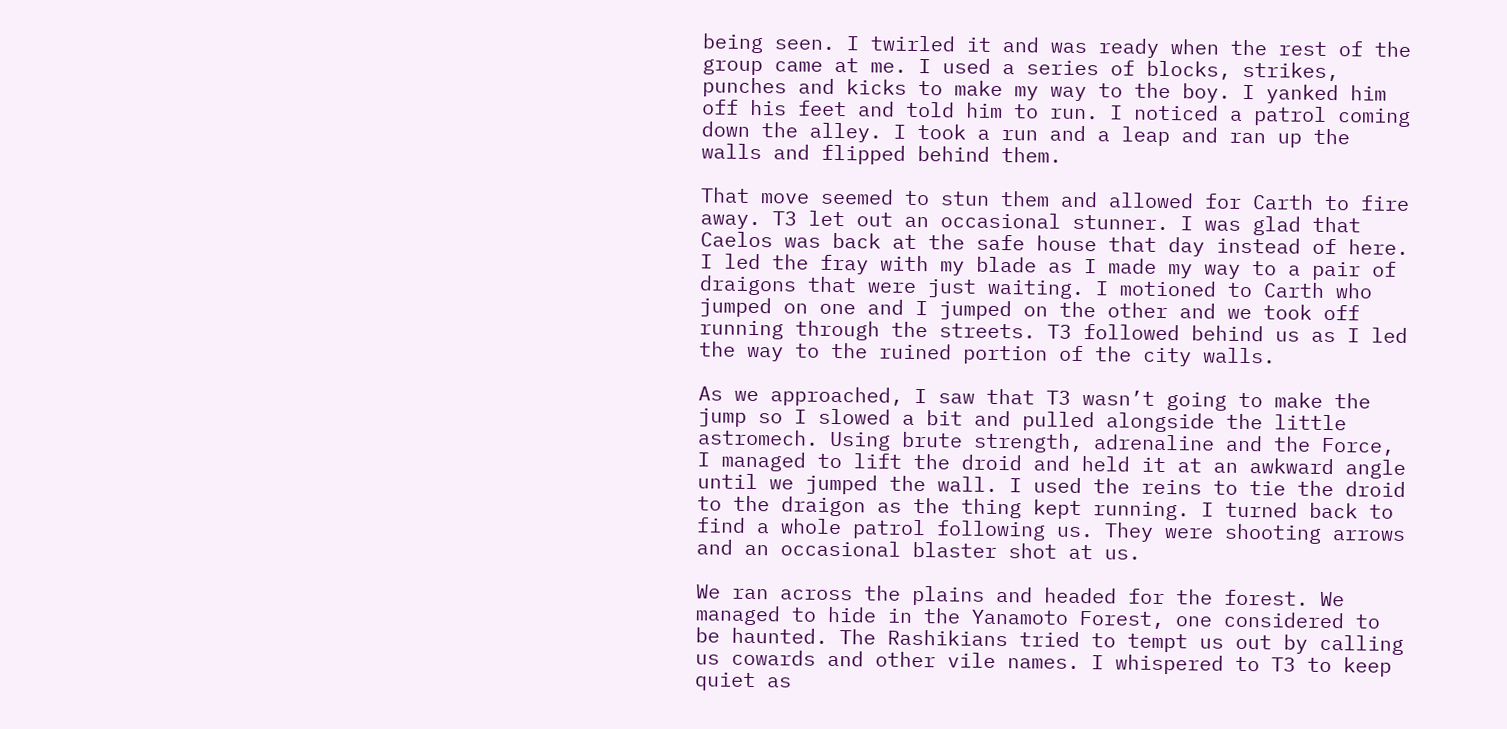being seen. I twirled it and was ready when the rest of the group came at me. I used a series of blocks, strikes, punches and kicks to make my way to the boy. I yanked him off his feet and told him to run. I noticed a patrol coming down the alley. I took a run and a leap and ran up the walls and flipped behind them.

That move seemed to stun them and allowed for Carth to fire away. T3 let out an occasional stunner. I was glad that Caelos was back at the safe house that day instead of here. I led the fray with my blade as I made my way to a pair of draigons that were just waiting. I motioned to Carth who jumped on one and I jumped on the other and we took off running through the streets. T3 followed behind us as I led the way to the ruined portion of the city walls.

As we approached, I saw that T3 wasn’t going to make the jump so I slowed a bit and pulled alongside the little astromech. Using brute strength, adrenaline and the Force, I managed to lift the droid and held it at an awkward angle until we jumped the wall. I used the reins to tie the droid to the draigon as the thing kept running. I turned back to find a whole patrol following us. They were shooting arrows and an occasional blaster shot at us.

We ran across the plains and headed for the forest. We managed to hide in the Yanamoto Forest, one considered to be haunted. The Rashikians tried to tempt us out by calling us cowards and other vile names. I whispered to T3 to keep quiet as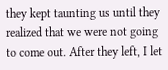they kept taunting us until they realized that we were not going to come out. After they left, I let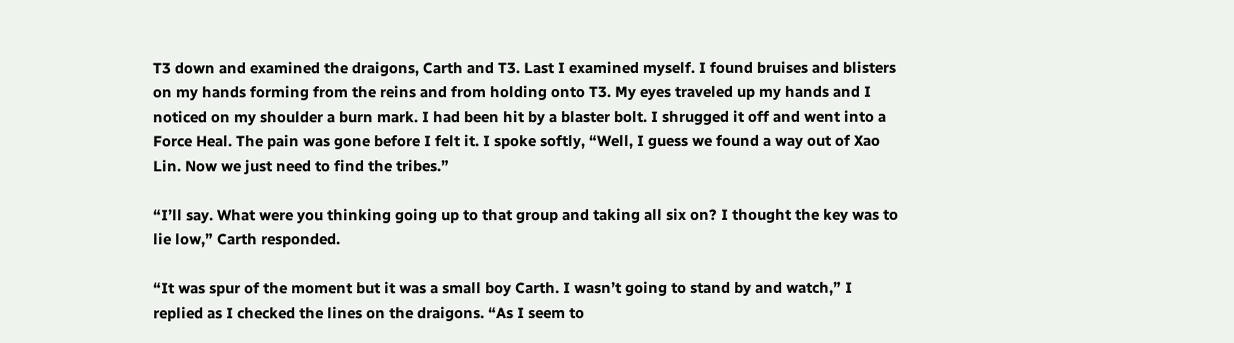T3 down and examined the draigons, Carth and T3. Last I examined myself. I found bruises and blisters on my hands forming from the reins and from holding onto T3. My eyes traveled up my hands and I noticed on my shoulder a burn mark. I had been hit by a blaster bolt. I shrugged it off and went into a Force Heal. The pain was gone before I felt it. I spoke softly, “Well, I guess we found a way out of Xao Lin. Now we just need to find the tribes.”

“I’ll say. What were you thinking going up to that group and taking all six on? I thought the key was to lie low,” Carth responded.

“It was spur of the moment but it was a small boy Carth. I wasn’t going to stand by and watch,” I replied as I checked the lines on the draigons. “As I seem to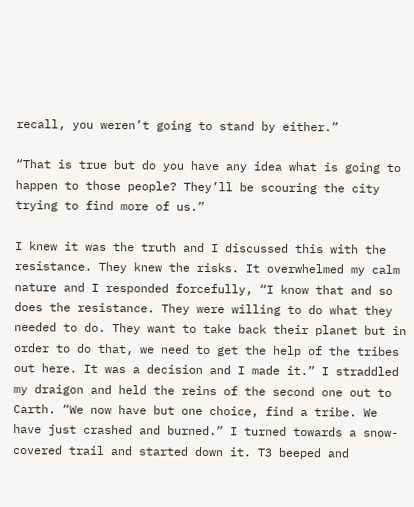recall, you weren’t going to stand by either.”

“That is true but do you have any idea what is going to happen to those people? They’ll be scouring the city trying to find more of us.”

I knew it was the truth and I discussed this with the resistance. They knew the risks. It overwhelmed my calm nature and I responded forcefully, “I know that and so does the resistance. They were willing to do what they needed to do. They want to take back their planet but in order to do that, we need to get the help of the tribes out here. It was a decision and I made it.” I straddled my draigon and held the reins of the second one out to Carth. “We now have but one choice, find a tribe. We have just crashed and burned.” I turned towards a snow-covered trail and started down it. T3 beeped and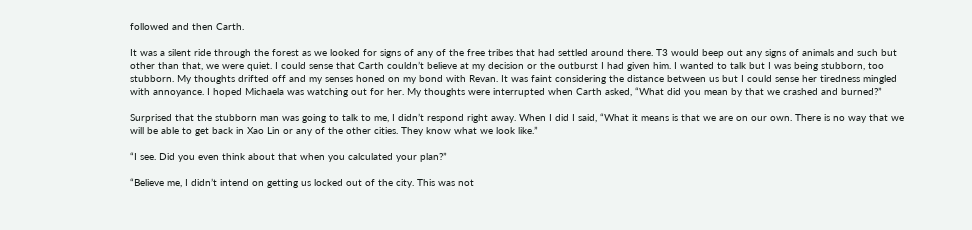followed and then Carth.

It was a silent ride through the forest as we looked for signs of any of the free tribes that had settled around there. T3 would beep out any signs of animals and such but other than that, we were quiet. I could sense that Carth couldn’t believe at my decision or the outburst I had given him. I wanted to talk but I was being stubborn, too stubborn. My thoughts drifted off and my senses honed on my bond with Revan. It was faint considering the distance between us but I could sense her tiredness mingled with annoyance. I hoped Michaela was watching out for her. My thoughts were interrupted when Carth asked, “What did you mean by that we crashed and burned?”

Surprised that the stubborn man was going to talk to me, I didn’t respond right away. When I did I said, “What it means is that we are on our own. There is no way that we will be able to get back in Xao Lin or any of the other cities. They know what we look like.”

“I see. Did you even think about that when you calculated your plan?”

“Believe me, I didn’t intend on getting us locked out of the city. This was not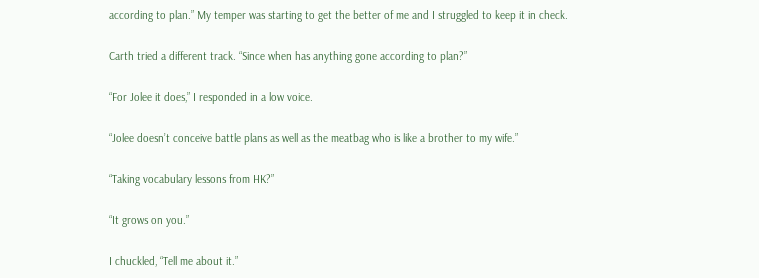according to plan.” My temper was starting to get the better of me and I struggled to keep it in check.

Carth tried a different track. “Since when has anything gone according to plan?”

“For Jolee it does,” I responded in a low voice.

“Jolee doesn’t conceive battle plans as well as the meatbag who is like a brother to my wife.”

“Taking vocabulary lessons from HK?”

“It grows on you.”

I chuckled, “Tell me about it.”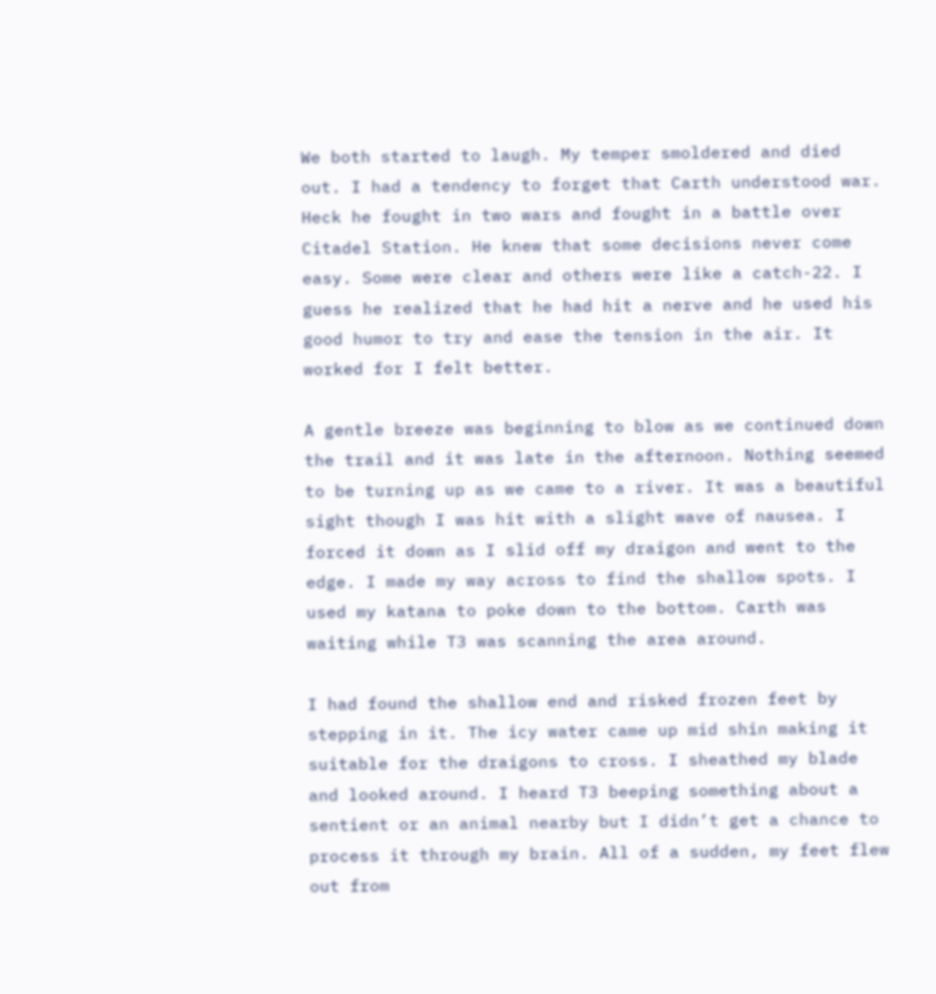We both started to laugh. My temper smoldered and died out. I had a tendency to forget that Carth understood war. Heck he fought in two wars and fought in a battle over Citadel Station. He knew that some decisions never come easy. Some were clear and others were like a catch-22. I guess he realized that he had hit a nerve and he used his good humor to try and ease the tension in the air. It worked for I felt better.

A gentle breeze was beginning to blow as we continued down the trail and it was late in the afternoon. Nothing seemed to be turning up as we came to a river. It was a beautiful sight though I was hit with a slight wave of nausea. I forced it down as I slid off my draigon and went to the edge. I made my way across to find the shallow spots. I used my katana to poke down to the bottom. Carth was waiting while T3 was scanning the area around.

I had found the shallow end and risked frozen feet by stepping in it. The icy water came up mid shin making it suitable for the draigons to cross. I sheathed my blade and looked around. I heard T3 beeping something about a sentient or an animal nearby but I didn’t get a chance to process it through my brain. All of a sudden, my feet flew out from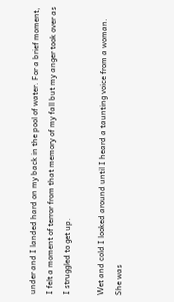under and I landed hard on my back in the pool of water. For a brief moment, I felt a moment of terror from that memory of my fall but my anger took over as I struggled to get up.

Wet and cold I looked around until I heard a taunting voice from a woman. She was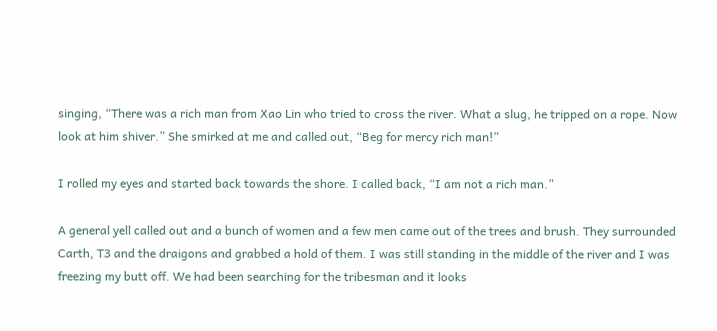singing, “There was a rich man from Xao Lin who tried to cross the river. What a slug, he tripped on a rope. Now look at him shiver.” She smirked at me and called out, “Beg for mercy rich man!”

I rolled my eyes and started back towards the shore. I called back, “I am not a rich man.”

A general yell called out and a bunch of women and a few men came out of the trees and brush. They surrounded Carth, T3 and the draigons and grabbed a hold of them. I was still standing in the middle of the river and I was freezing my butt off. We had been searching for the tribesman and it looks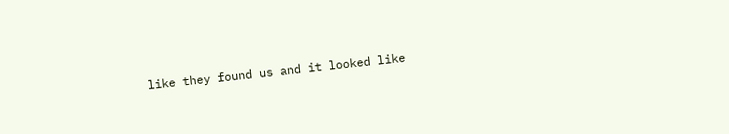like they found us and it looked like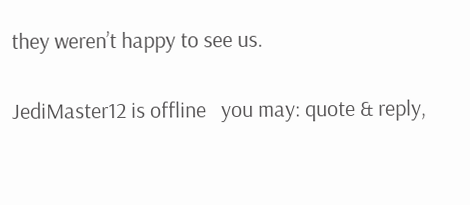they weren’t happy to see us.

JediMaster12 is offline   you may: quote & reply,